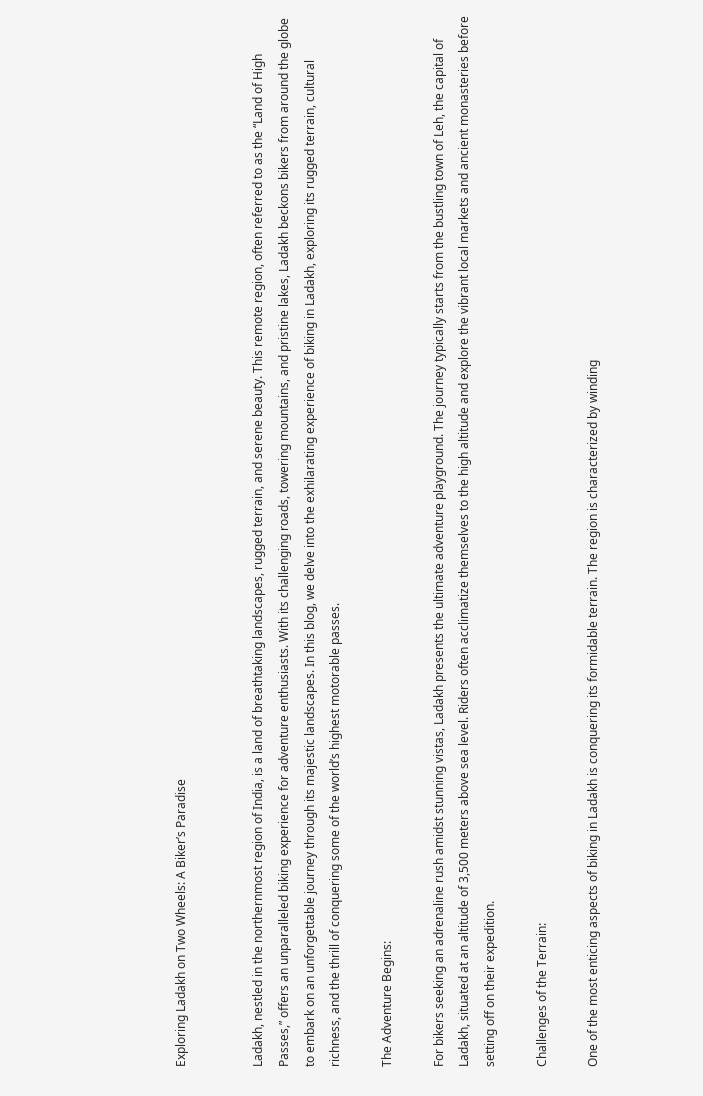Exploring Ladakh on Two Wheels: A Biker’s Paradise


Ladakh, nestled in the northernmost region of India, is a land of breathtaking landscapes, rugged terrain, and serene beauty. This remote region, often referred to as the “Land of High Passes,” offers an unparalleled biking experience for adventure enthusiasts. With its challenging roads, towering mountains, and pristine lakes, Ladakh beckons bikers from around the globe to embark on an unforgettable journey through its majestic landscapes. In this blog, we delve into the exhilarating experience of biking in Ladakh, exploring its rugged terrain, cultural richness, and the thrill of conquering some of the world’s highest motorable passes.

The Adventure Begins:

For bikers seeking an adrenaline rush amidst stunning vistas, Ladakh presents the ultimate adventure playground. The journey typically starts from the bustling town of Leh, the capital of Ladakh, situated at an altitude of 3,500 meters above sea level. Riders often acclimatize themselves to the high altitude and explore the vibrant local markets and ancient monasteries before setting off on their expedition.

Challenges of the Terrain:

One of the most enticing aspects of biking in Ladakh is conquering its formidable terrain. The region is characterized by winding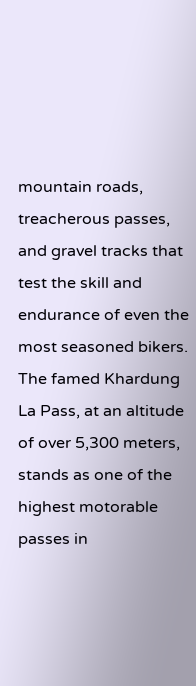mountain roads, treacherous passes, and gravel tracks that test the skill and endurance of even the most seasoned bikers. The famed Khardung La Pass, at an altitude of over 5,300 meters, stands as one of the highest motorable passes in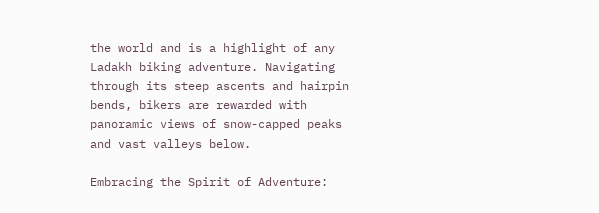the world and is a highlight of any Ladakh biking adventure. Navigating through its steep ascents and hairpin bends, bikers are rewarded with panoramic views of snow-capped peaks and vast valleys below.

Embracing the Spirit of Adventure: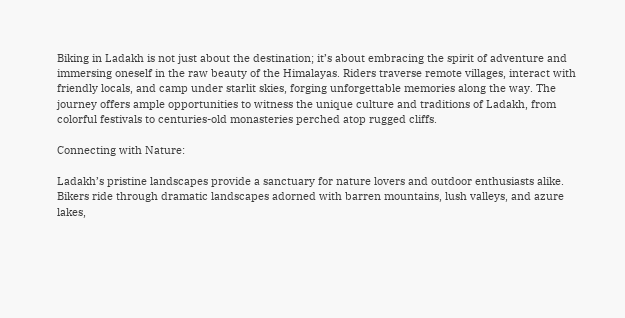Biking in Ladakh is not just about the destination; it’s about embracing the spirit of adventure and immersing oneself in the raw beauty of the Himalayas. Riders traverse remote villages, interact with friendly locals, and camp under starlit skies, forging unforgettable memories along the way. The journey offers ample opportunities to witness the unique culture and traditions of Ladakh, from colorful festivals to centuries-old monasteries perched atop rugged cliffs.

Connecting with Nature:

Ladakh’s pristine landscapes provide a sanctuary for nature lovers and outdoor enthusiasts alike. Bikers ride through dramatic landscapes adorned with barren mountains, lush valleys, and azure lakes,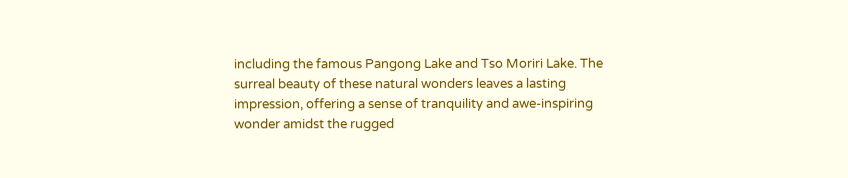including the famous Pangong Lake and Tso Moriri Lake. The surreal beauty of these natural wonders leaves a lasting impression, offering a sense of tranquility and awe-inspiring wonder amidst the rugged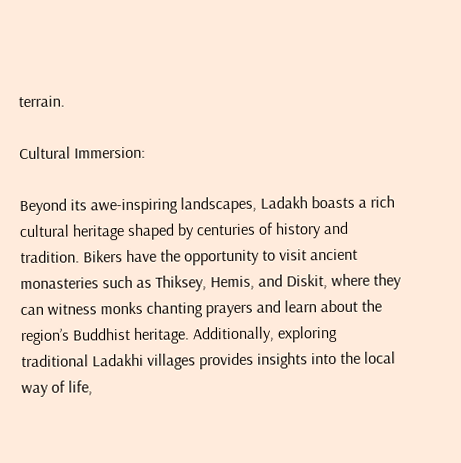terrain.

Cultural Immersion:

Beyond its awe-inspiring landscapes, Ladakh boasts a rich cultural heritage shaped by centuries of history and tradition. Bikers have the opportunity to visit ancient monasteries such as Thiksey, Hemis, and Diskit, where they can witness monks chanting prayers and learn about the region’s Buddhist heritage. Additionally, exploring traditional Ladakhi villages provides insights into the local way of life,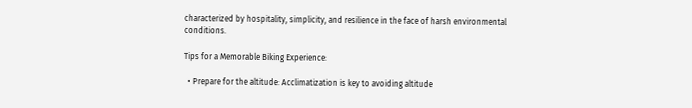characterized by hospitality, simplicity, and resilience in the face of harsh environmental conditions.

Tips for a Memorable Biking Experience:

  • Prepare for the altitude: Acclimatization is key to avoiding altitude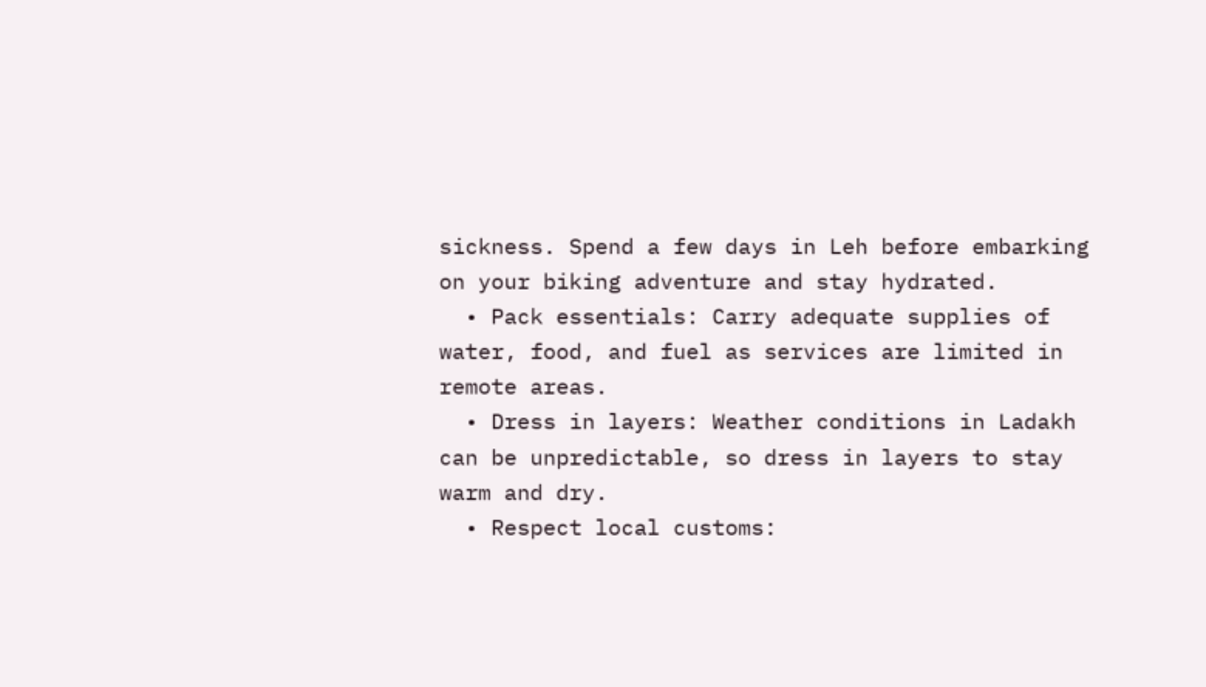sickness. Spend a few days in Leh before embarking on your biking adventure and stay hydrated.
  • Pack essentials: Carry adequate supplies of water, food, and fuel as services are limited in remote areas.
  • Dress in layers: Weather conditions in Ladakh can be unpredictable, so dress in layers to stay warm and dry.
  • Respect local customs: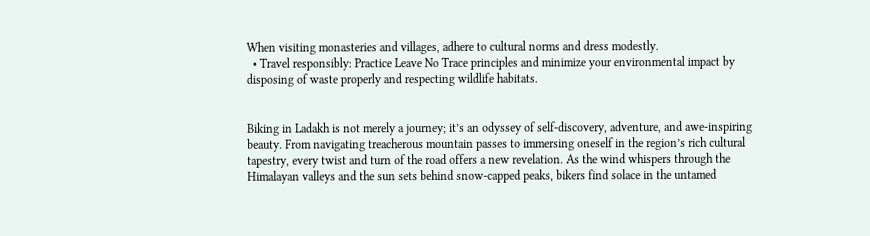When visiting monasteries and villages, adhere to cultural norms and dress modestly.
  • Travel responsibly: Practice Leave No Trace principles and minimize your environmental impact by disposing of waste properly and respecting wildlife habitats.


Biking in Ladakh is not merely a journey; it’s an odyssey of self-discovery, adventure, and awe-inspiring beauty. From navigating treacherous mountain passes to immersing oneself in the region’s rich cultural tapestry, every twist and turn of the road offers a new revelation. As the wind whispers through the Himalayan valleys and the sun sets behind snow-capped peaks, bikers find solace in the untamed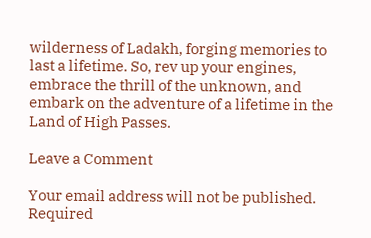wilderness of Ladakh, forging memories to last a lifetime. So, rev up your engines, embrace the thrill of the unknown, and embark on the adventure of a lifetime in the Land of High Passes.

Leave a Comment

Your email address will not be published. Required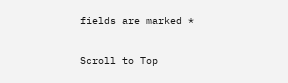fields are marked *

Scroll to Top